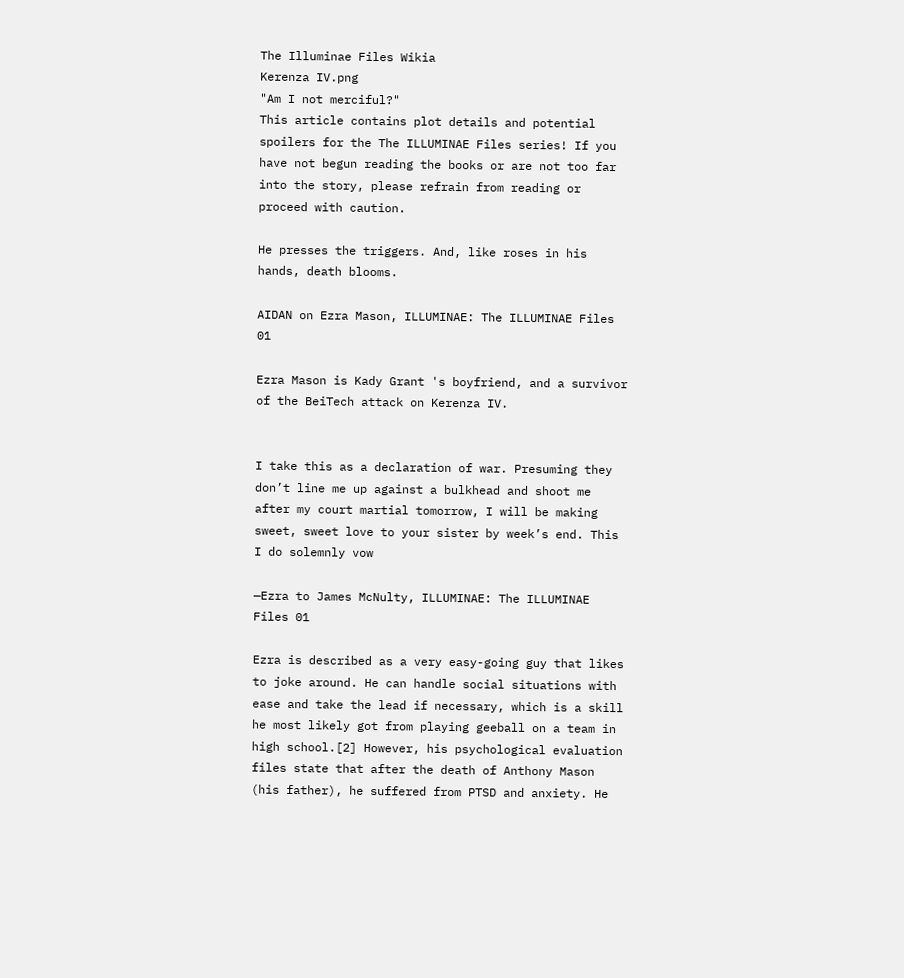The Illuminae Files Wikia
Kerenza IV.png
"Am I not merciful?"
This article contains plot details and potential spoilers for the The ILLUMINAE Files series! If you have not begun reading the books or are not too far into the story, please refrain from reading or proceed with caution.

He presses the triggers. And, like roses in his hands, death blooms.

AIDAN on Ezra Mason, ILLUMINAE: The ILLUMINAE Files 01

Ezra Mason is Kady Grant 's boyfriend, and a survivor of the BeiTech attack on Kerenza IV.


I take this as a declaration of war. Presuming they don’t line me up against a bulkhead and shoot me after my court martial tomorrow, I will be making sweet, sweet love to your sister by week’s end. This I do solemnly vow

—Ezra to James McNulty, ILLUMINAE: The ILLUMINAE Files 01

Ezra is described as a very easy-going guy that likes to joke around. He can handle social situations with ease and take the lead if necessary, which is a skill he most likely got from playing geeball on a team in high school.[2] However, his psychological evaluation files state that after the death of Anthony Mason (his father), he suffered from PTSD and anxiety. He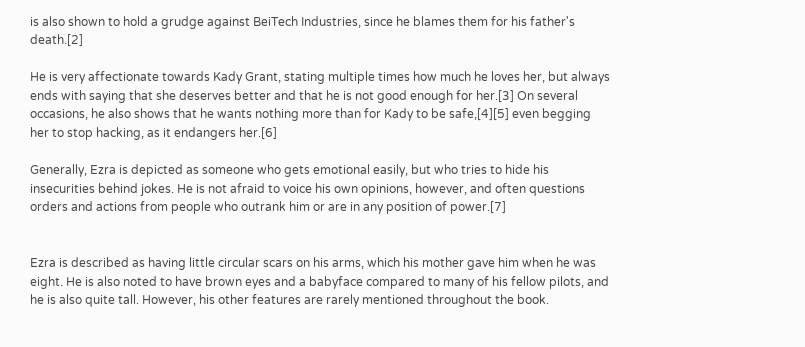is also shown to hold a grudge against BeiTech Industries, since he blames them for his father's death.[2]

He is very affectionate towards Kady Grant, stating multiple times how much he loves her, but always ends with saying that she deserves better and that he is not good enough for her.[3] On several occasions, he also shows that he wants nothing more than for Kady to be safe,[4][5] even begging her to stop hacking, as it endangers her.[6]

Generally, Ezra is depicted as someone who gets emotional easily, but who tries to hide his insecurities behind jokes. He is not afraid to voice his own opinions, however, and often questions orders and actions from people who outrank him or are in any position of power.[7]


Ezra is described as having little circular scars on his arms, which his mother gave him when he was eight. He is also noted to have brown eyes and a babyface compared to many of his fellow pilots, and he is also quite tall. However, his other features are rarely mentioned throughout the book.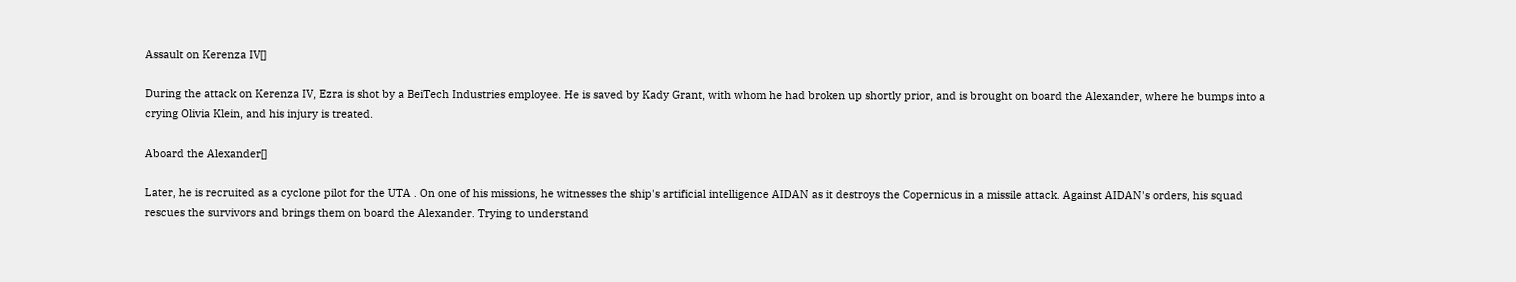Assault on Kerenza IV[]

During the attack on Kerenza IV, Ezra is shot by a BeiTech Industries employee. He is saved by Kady Grant, with whom he had broken up shortly prior, and is brought on board the Alexander, where he bumps into a crying Olivia Klein, and his injury is treated.

Aboard the Alexander[]

Later, he is recruited as a cyclone pilot for the UTA . On one of his missions, he witnesses the ship's artificial intelligence AIDAN as it destroys the Copernicus in a missile attack. Against AIDAN's orders, his squad rescues the survivors and brings them on board the Alexander. Trying to understand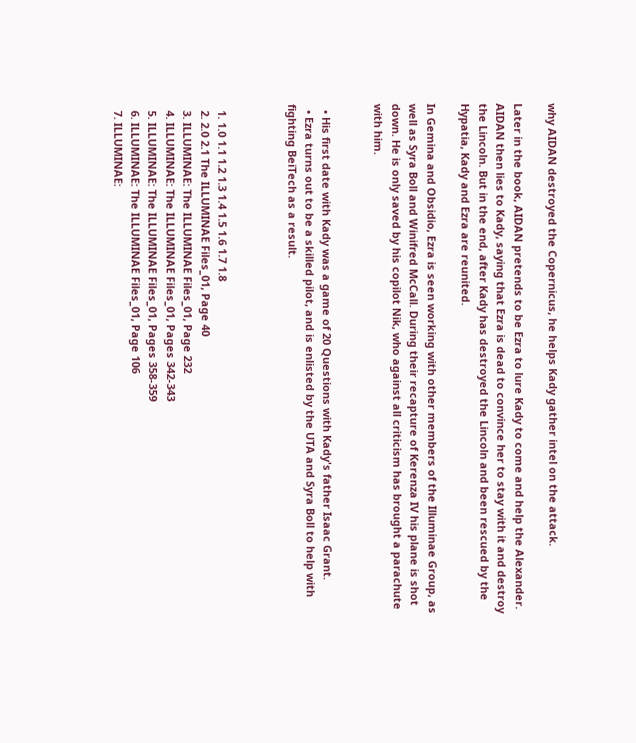why AIDAN destroyed the Copernicus, he helps Kady gather intel on the attack.

Later in the book, AIDAN pretends to be Ezra to lure Kady to come and help the Alexander. AIDAN then lies to Kady, saying that Ezra is dead to convince her to stay with it and destroy the Lincoln. But in the end, after Kady has destroyed the Lincoln and been rescued by the Hypatia, Kady and Ezra are reunited.

In Gemina and Obsidio, Ezra is seen working with other members of the Illuminae Group, as well as Syra Boll and Winifred McCall. During their recapture of Kerenza IV his plane is shot down. He is only saved by his copilot Nik, who against all criticism has brought a parachute with him.


  • His first date with Kady was a game of 20 Questions with Kady's father Isaac Grant.
  • Ezra turns out to be a skilled pilot, and is enlisted by the UTA and Syra Boll to help with fighting BeiTech as a result.



  1. 1.0 1.1 1.2 1.3 1.4 1.5 1.6 1.7 1.8
  2. 2.0 2.1 The ILLUMINAE Files_01, Page 40
  3. ILLUMINAE: The ILLUMINAE Files_01, Page 232
  4. ILLUMINAE: The ILLUMINAE Files_01, Pages 342-343
  5. ILLUMINAE: The ILLUMINAE Files_01, Pages 358-359
  6. ILLUMINAE: The ILLUMINAE Files_01, Page 106
  7. ILLUMINAE: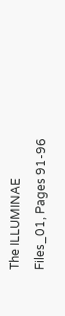The ILLUMINAE Files_01, Pages 91-96